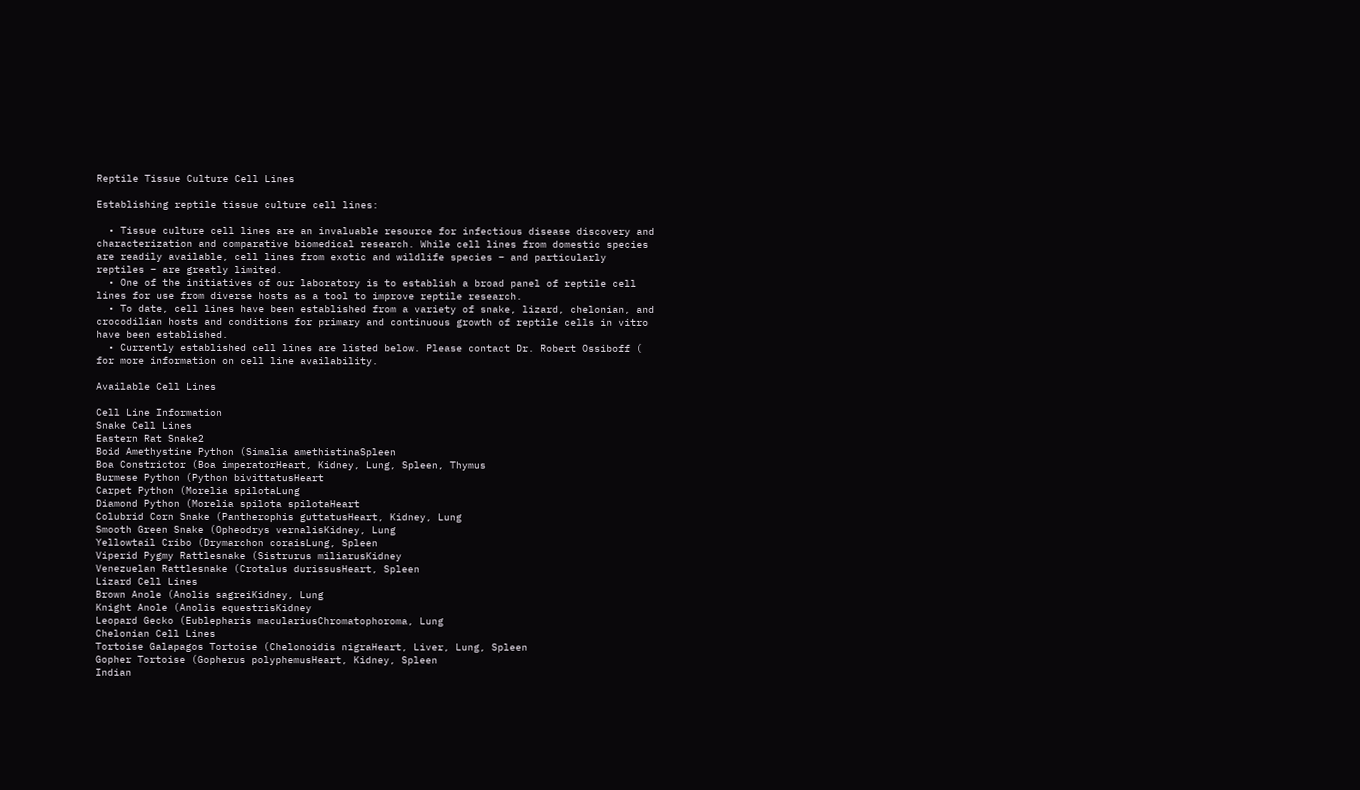Reptile Tissue Culture Cell Lines

Establishing reptile tissue culture cell lines:

  • Tissue culture cell lines are an invaluable resource for infectious disease discovery and characterization and comparative biomedical research. While cell lines from domestic species are readily available, cell lines from exotic and wildlife species – and particularly reptiles – are greatly limited.
  • One of the initiatives of our laboratory is to establish a broad panel of reptile cell lines for use from diverse hosts as a tool to improve reptile research.
  • To date, cell lines have been established from a variety of snake, lizard, chelonian, and crocodilian hosts and conditions for primary and continuous growth of reptile cells in vitro have been established.
  • Currently established cell lines are listed below. Please contact Dr. Robert Ossiboff ( for more information on cell line availability.

Available Cell Lines

Cell Line Information
Snake Cell Lines
Eastern Rat Snake2
Boid Amethystine Python (Simalia amethistinaSpleen
Boa Constrictor (Boa imperatorHeart, Kidney, Lung, Spleen, Thymus
Burmese Python (Python bivittatusHeart
Carpet Python (Morelia spilotaLung
Diamond Python (Morelia spilota spilotaHeart
Colubrid Corn Snake (Pantherophis guttatusHeart, Kidney, Lung
Smooth Green Snake (Opheodrys vernalisKidney, Lung
Yellowtail Cribo (Drymarchon coraisLung, Spleen
Viperid Pygmy Rattlesnake (Sistrurus miliarusKidney
Venezuelan Rattlesnake (Crotalus durissusHeart, Spleen
Lizard Cell Lines
Brown Anole (Anolis sagreiKidney, Lung
Knight Anole (Anolis equestrisKidney
Leopard Gecko (Eublepharis maculariusChromatophoroma, Lung
Chelonian Cell Lines
Tortoise Galapagos Tortoise (Chelonoidis nigraHeart, Liver, Lung, Spleen
Gopher Tortoise (Gopherus polyphemusHeart, Kidney, Spleen
Indian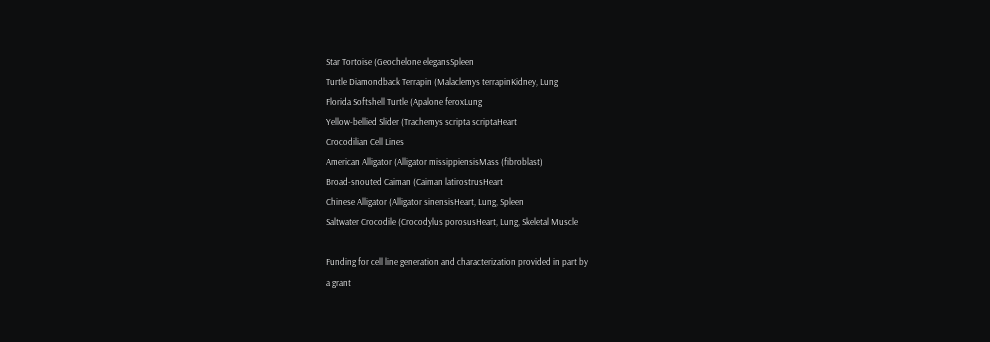Star Tortoise (Geochelone elegansSpleen
Turtle Diamondback Terrapin (Malaclemys terrapinKidney, Lung
Florida Softshell Turtle (Apalone feroxLung
Yellow-bellied Slider (Trachemys scripta scriptaHeart
Crocodilian Cell Lines
American Alligator (Alligator missippiensisMass (fibroblast)
Broad-snouted Caiman (Caiman latirostrusHeart
Chinese Alligator (Alligator sinensisHeart, Lung, Spleen
Saltwater Crocodile (Crocodylus porosusHeart, Lung, Skeletal Muscle

Funding for cell line generation and characterization provided in part by
a grant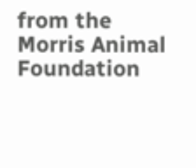from the Morris Animal Foundation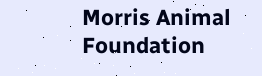Morris Animal Foundation